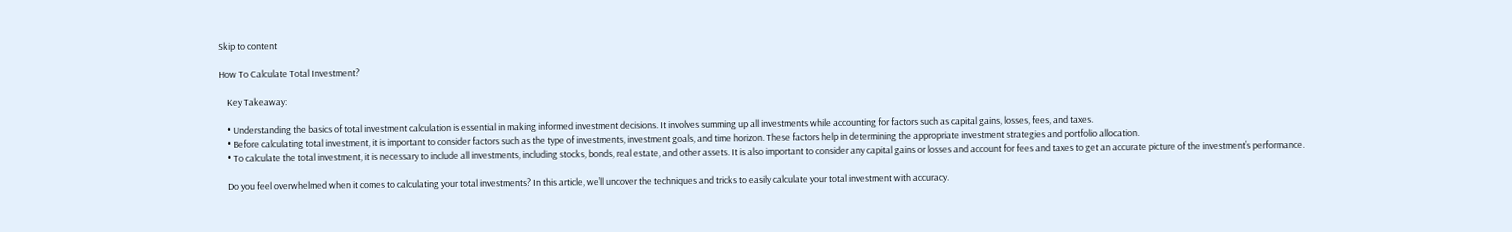Skip to content

How To Calculate Total Investment?

    Key Takeaway:

    • Understanding the basics of total investment calculation is essential in making informed investment decisions. It involves summing up all investments while accounting for factors such as capital gains, losses, fees, and taxes.
    • Before calculating total investment, it is important to consider factors such as the type of investments, investment goals, and time horizon. These factors help in determining the appropriate investment strategies and portfolio allocation.
    • To calculate the total investment, it is necessary to include all investments, including stocks, bonds, real estate, and other assets. It is also important to consider any capital gains or losses and account for fees and taxes to get an accurate picture of the investment’s performance.

    Do you feel overwhelmed when it comes to calculating your total investments? In this article, we’ll uncover the techniques and tricks to easily calculate your total investment with accuracy.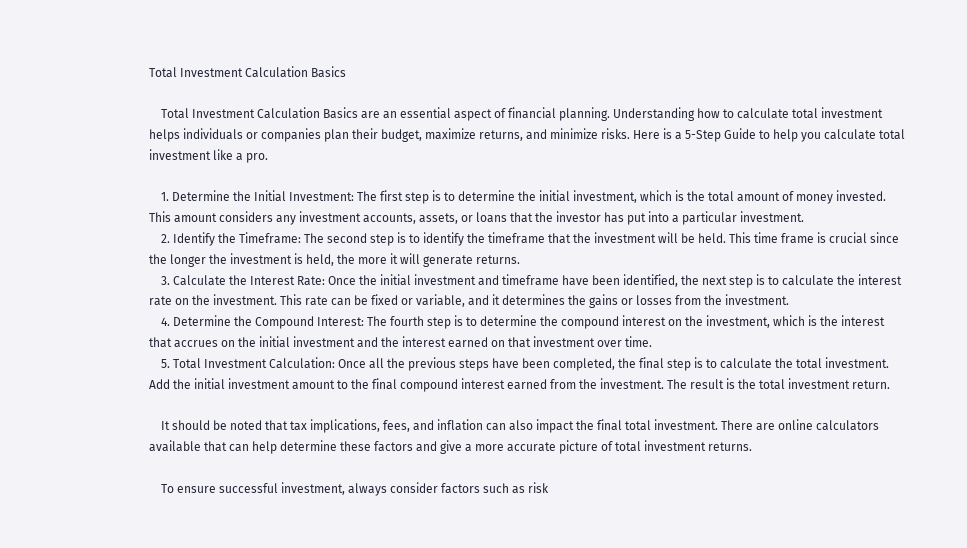Total Investment Calculation Basics

    Total Investment Calculation Basics are an essential aspect of financial planning. Understanding how to calculate total investment helps individuals or companies plan their budget, maximize returns, and minimize risks. Here is a 5-Step Guide to help you calculate total investment like a pro.

    1. Determine the Initial Investment: The first step is to determine the initial investment, which is the total amount of money invested. This amount considers any investment accounts, assets, or loans that the investor has put into a particular investment.
    2. Identify the Timeframe: The second step is to identify the timeframe that the investment will be held. This time frame is crucial since the longer the investment is held, the more it will generate returns.
    3. Calculate the Interest Rate: Once the initial investment and timeframe have been identified, the next step is to calculate the interest rate on the investment. This rate can be fixed or variable, and it determines the gains or losses from the investment.
    4. Determine the Compound Interest: The fourth step is to determine the compound interest on the investment, which is the interest that accrues on the initial investment and the interest earned on that investment over time.
    5. Total Investment Calculation: Once all the previous steps have been completed, the final step is to calculate the total investment. Add the initial investment amount to the final compound interest earned from the investment. The result is the total investment return.

    It should be noted that tax implications, fees, and inflation can also impact the final total investment. There are online calculators available that can help determine these factors and give a more accurate picture of total investment returns.

    To ensure successful investment, always consider factors such as risk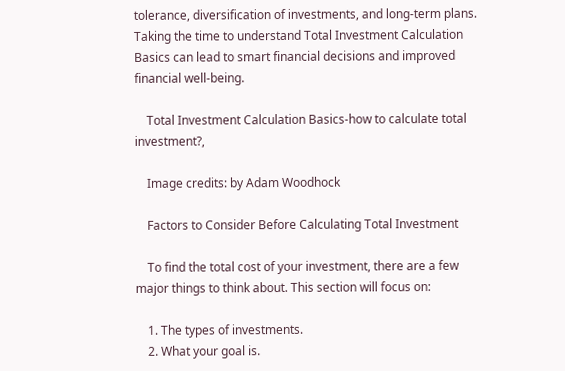tolerance, diversification of investments, and long-term plans. Taking the time to understand Total Investment Calculation Basics can lead to smart financial decisions and improved financial well-being.

    Total Investment Calculation Basics-how to calculate total investment?,

    Image credits: by Adam Woodhock

    Factors to Consider Before Calculating Total Investment

    To find the total cost of your investment, there are a few major things to think about. This section will focus on:

    1. The types of investments.
    2. What your goal is.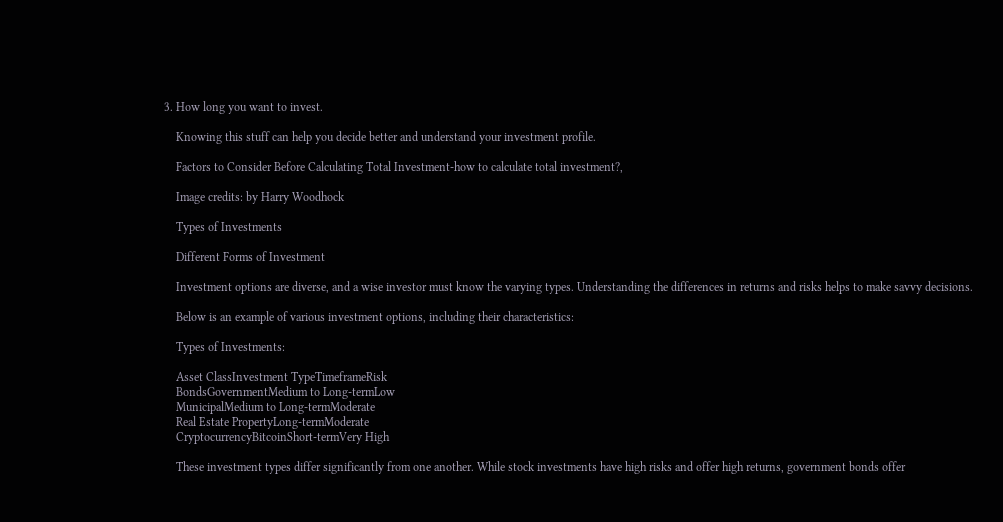3. How long you want to invest.

    Knowing this stuff can help you decide better and understand your investment profile.

    Factors to Consider Before Calculating Total Investment-how to calculate total investment?,

    Image credits: by Harry Woodhock

    Types of Investments

    Different Forms of Investment

    Investment options are diverse, and a wise investor must know the varying types. Understanding the differences in returns and risks helps to make savvy decisions.

    Below is an example of various investment options, including their characteristics:

    Types of Investments:

    Asset ClassInvestment TypeTimeframeRisk
    BondsGovernmentMedium to Long-termLow
    MunicipalMedium to Long-termModerate
    Real Estate PropertyLong-termModerate
    CryptocurrencyBitcoinShort-termVery High

    These investment types differ significantly from one another. While stock investments have high risks and offer high returns, government bonds offer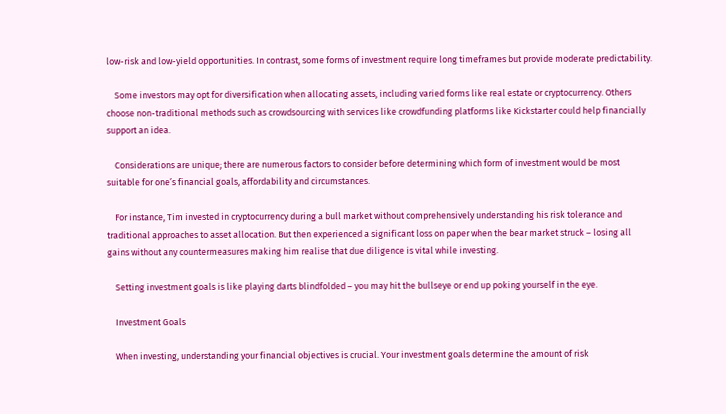low-risk and low-yield opportunities. In contrast, some forms of investment require long timeframes but provide moderate predictability.

    Some investors may opt for diversification when allocating assets, including varied forms like real estate or cryptocurrency. Others choose non-traditional methods such as crowdsourcing with services like crowdfunding platforms like Kickstarter could help financially support an idea.

    Considerations are unique; there are numerous factors to consider before determining which form of investment would be most suitable for one’s financial goals, affordability and circumstances.

    For instance, Tim invested in cryptocurrency during a bull market without comprehensively understanding his risk tolerance and traditional approaches to asset allocation. But then experienced a significant loss on paper when the bear market struck – losing all gains without any countermeasures making him realise that due diligence is vital while investing.

    Setting investment goals is like playing darts blindfolded – you may hit the bullseye or end up poking yourself in the eye.

    Investment Goals

    When investing, understanding your financial objectives is crucial. Your investment goals determine the amount of risk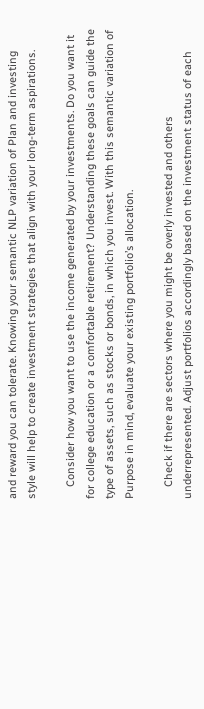and reward you can tolerate. Knowing your semantic NLP variation of Plan and investing style will help to create investment strategies that align with your long-term aspirations.

    Consider how you want to use the income generated by your investments. Do you want it for college education or a comfortable retirement? Understanding these goals can guide the type of assets, such as stocks or bonds, in which you invest. With this semantic variation of Purpose in mind, evaluate your existing portfolio’s allocation.

    Check if there are sectors where you might be overly invested and others underrepresented. Adjust portfolios accordingly based on the investment status of each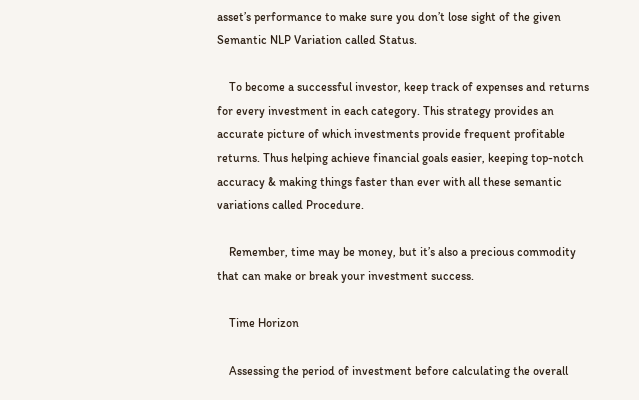asset’s performance to make sure you don’t lose sight of the given Semantic NLP Variation called Status.

    To become a successful investor, keep track of expenses and returns for every investment in each category. This strategy provides an accurate picture of which investments provide frequent profitable returns. Thus helping achieve financial goals easier, keeping top-notch accuracy & making things faster than ever with all these semantic variations called Procedure.

    Remember, time may be money, but it’s also a precious commodity that can make or break your investment success.

    Time Horizon

    Assessing the period of investment before calculating the overall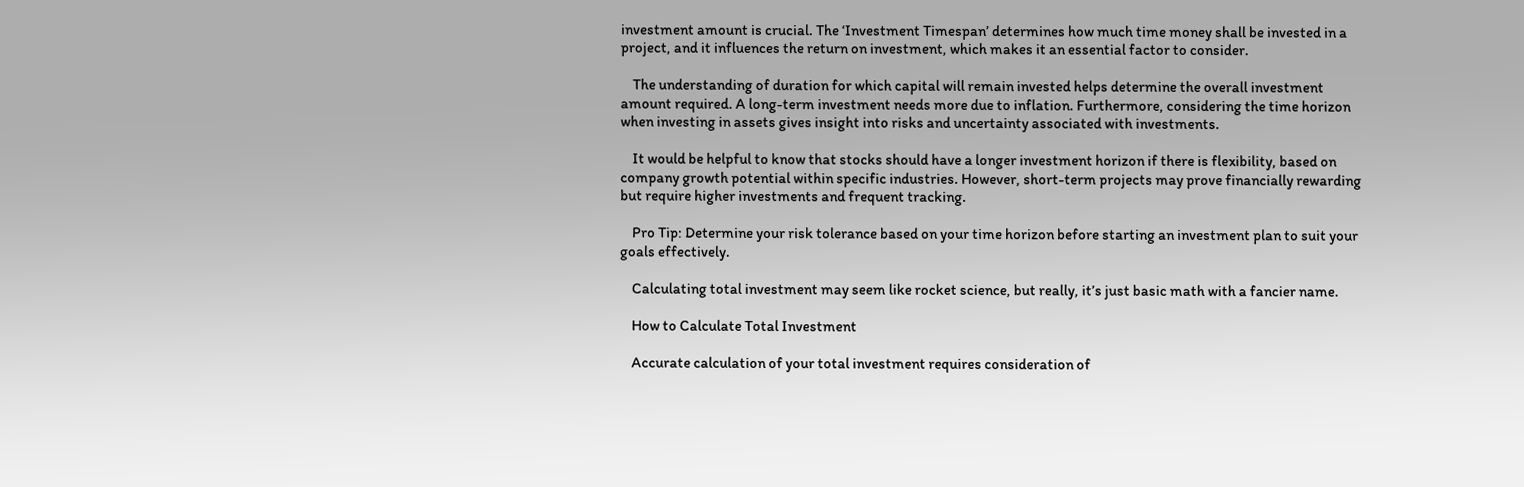investment amount is crucial. The ‘Investment Timespan’ determines how much time money shall be invested in a project, and it influences the return on investment, which makes it an essential factor to consider.

    The understanding of duration for which capital will remain invested helps determine the overall investment amount required. A long-term investment needs more due to inflation. Furthermore, considering the time horizon when investing in assets gives insight into risks and uncertainty associated with investments.

    It would be helpful to know that stocks should have a longer investment horizon if there is flexibility, based on company growth potential within specific industries. However, short-term projects may prove financially rewarding but require higher investments and frequent tracking.

    Pro Tip: Determine your risk tolerance based on your time horizon before starting an investment plan to suit your goals effectively.

    Calculating total investment may seem like rocket science, but really, it’s just basic math with a fancier name.

    How to Calculate Total Investment

    Accurate calculation of your total investment requires consideration of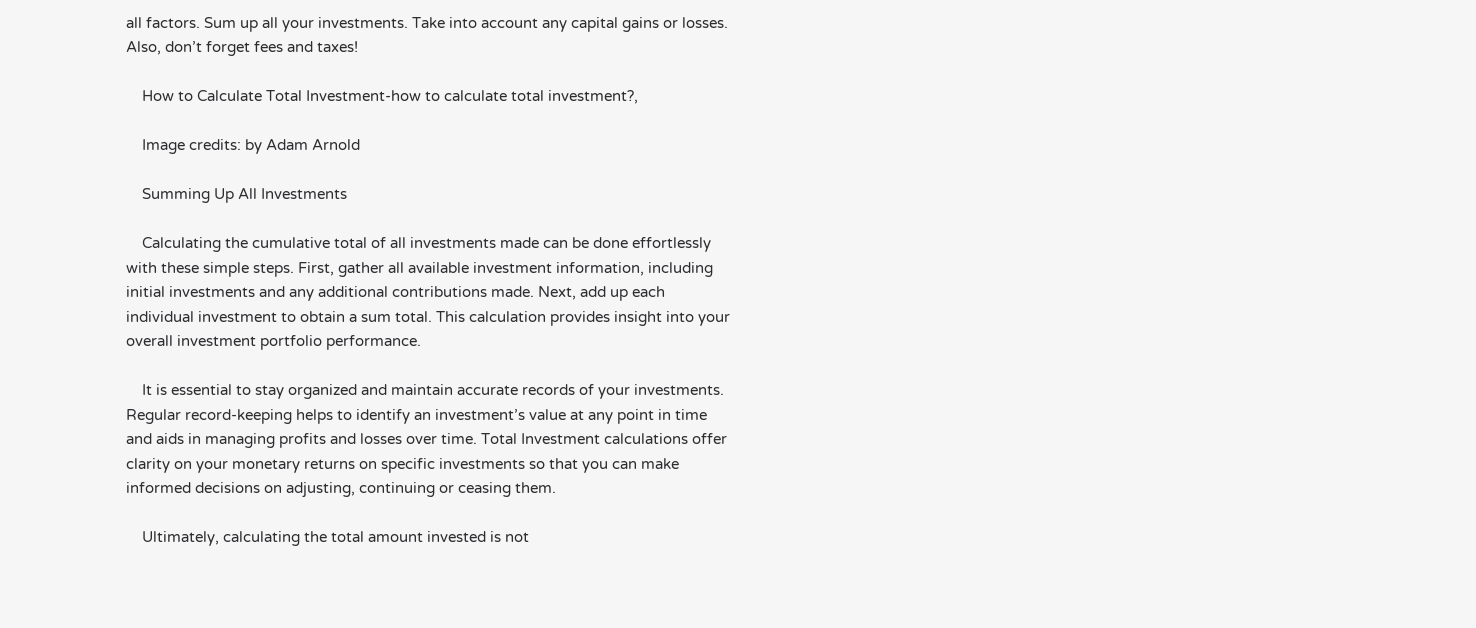all factors. Sum up all your investments. Take into account any capital gains or losses. Also, don’t forget fees and taxes!

    How to Calculate Total Investment-how to calculate total investment?,

    Image credits: by Adam Arnold

    Summing Up All Investments

    Calculating the cumulative total of all investments made can be done effortlessly with these simple steps. First, gather all available investment information, including initial investments and any additional contributions made. Next, add up each individual investment to obtain a sum total. This calculation provides insight into your overall investment portfolio performance.

    It is essential to stay organized and maintain accurate records of your investments. Regular record-keeping helps to identify an investment’s value at any point in time and aids in managing profits and losses over time. Total Investment calculations offer clarity on your monetary returns on specific investments so that you can make informed decisions on adjusting, continuing or ceasing them.

    Ultimately, calculating the total amount invested is not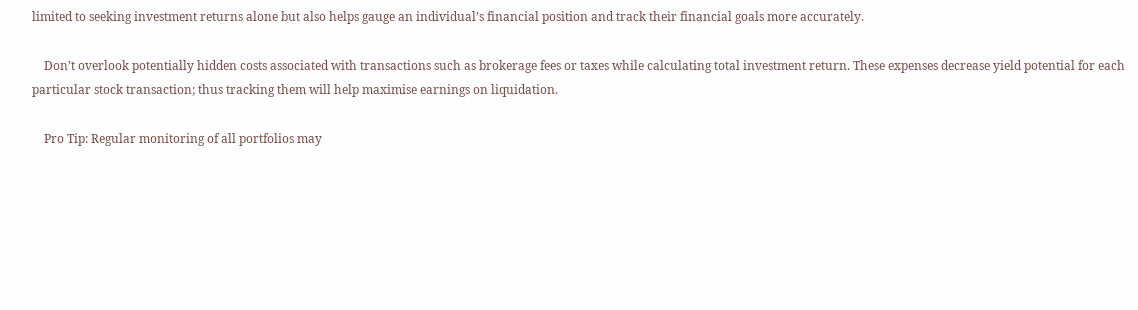limited to seeking investment returns alone but also helps gauge an individual’s financial position and track their financial goals more accurately.

    Don’t overlook potentially hidden costs associated with transactions such as brokerage fees or taxes while calculating total investment return. These expenses decrease yield potential for each particular stock transaction; thus tracking them will help maximise earnings on liquidation.

    Pro Tip: Regular monitoring of all portfolios may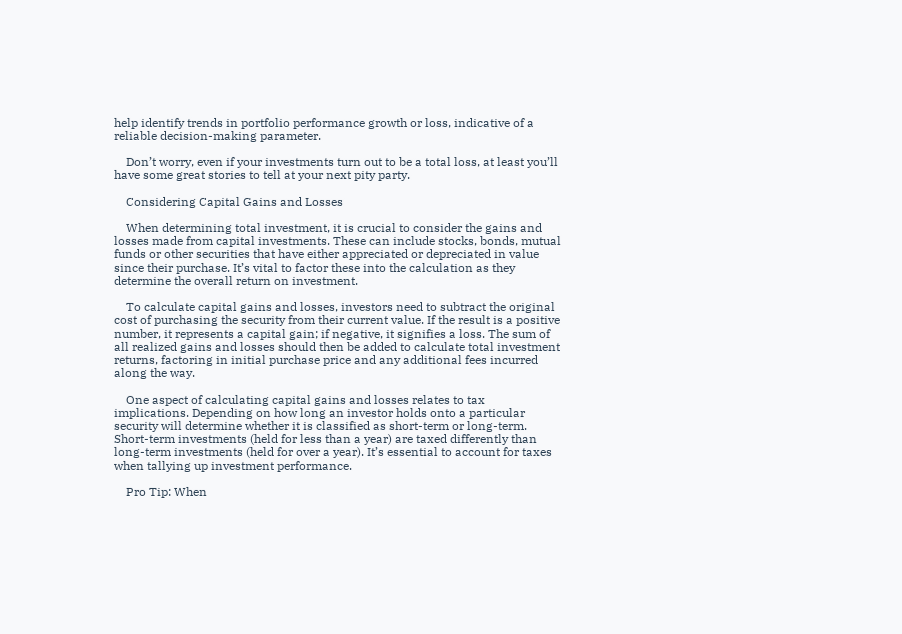help identify trends in portfolio performance growth or loss, indicative of a reliable decision-making parameter.

    Don’t worry, even if your investments turn out to be a total loss, at least you’ll have some great stories to tell at your next pity party.

    Considering Capital Gains and Losses

    When determining total investment, it is crucial to consider the gains and losses made from capital investments. These can include stocks, bonds, mutual funds or other securities that have either appreciated or depreciated in value since their purchase. It’s vital to factor these into the calculation as they determine the overall return on investment.

    To calculate capital gains and losses, investors need to subtract the original cost of purchasing the security from their current value. If the result is a positive number, it represents a capital gain; if negative, it signifies a loss. The sum of all realized gains and losses should then be added to calculate total investment returns, factoring in initial purchase price and any additional fees incurred along the way.

    One aspect of calculating capital gains and losses relates to tax implications. Depending on how long an investor holds onto a particular security will determine whether it is classified as short-term or long-term. Short-term investments (held for less than a year) are taxed differently than long-term investments (held for over a year). It’s essential to account for taxes when tallying up investment performance.

    Pro Tip: When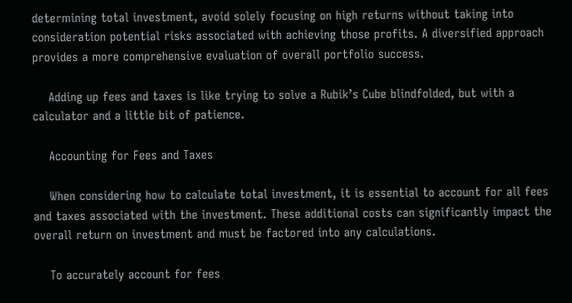determining total investment, avoid solely focusing on high returns without taking into consideration potential risks associated with achieving those profits. A diversified approach provides a more comprehensive evaluation of overall portfolio success.

    Adding up fees and taxes is like trying to solve a Rubik’s Cube blindfolded, but with a calculator and a little bit of patience.

    Accounting for Fees and Taxes

    When considering how to calculate total investment, it is essential to account for all fees and taxes associated with the investment. These additional costs can significantly impact the overall return on investment and must be factored into any calculations.

    To accurately account for fees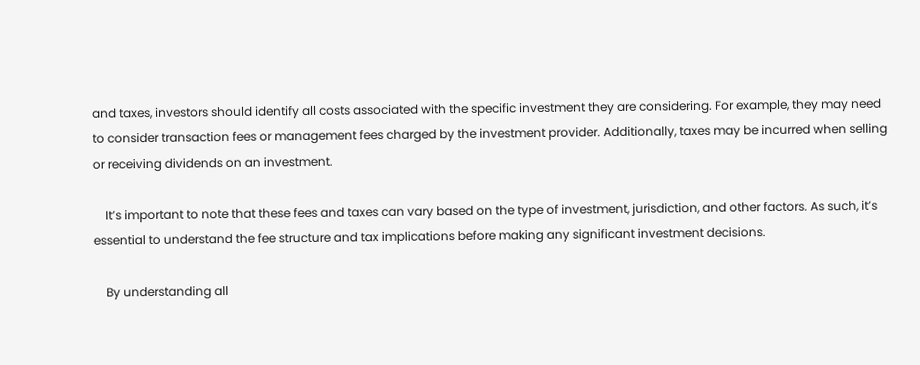and taxes, investors should identify all costs associated with the specific investment they are considering. For example, they may need to consider transaction fees or management fees charged by the investment provider. Additionally, taxes may be incurred when selling or receiving dividends on an investment.

    It’s important to note that these fees and taxes can vary based on the type of investment, jurisdiction, and other factors. As such, it’s essential to understand the fee structure and tax implications before making any significant investment decisions.

    By understanding all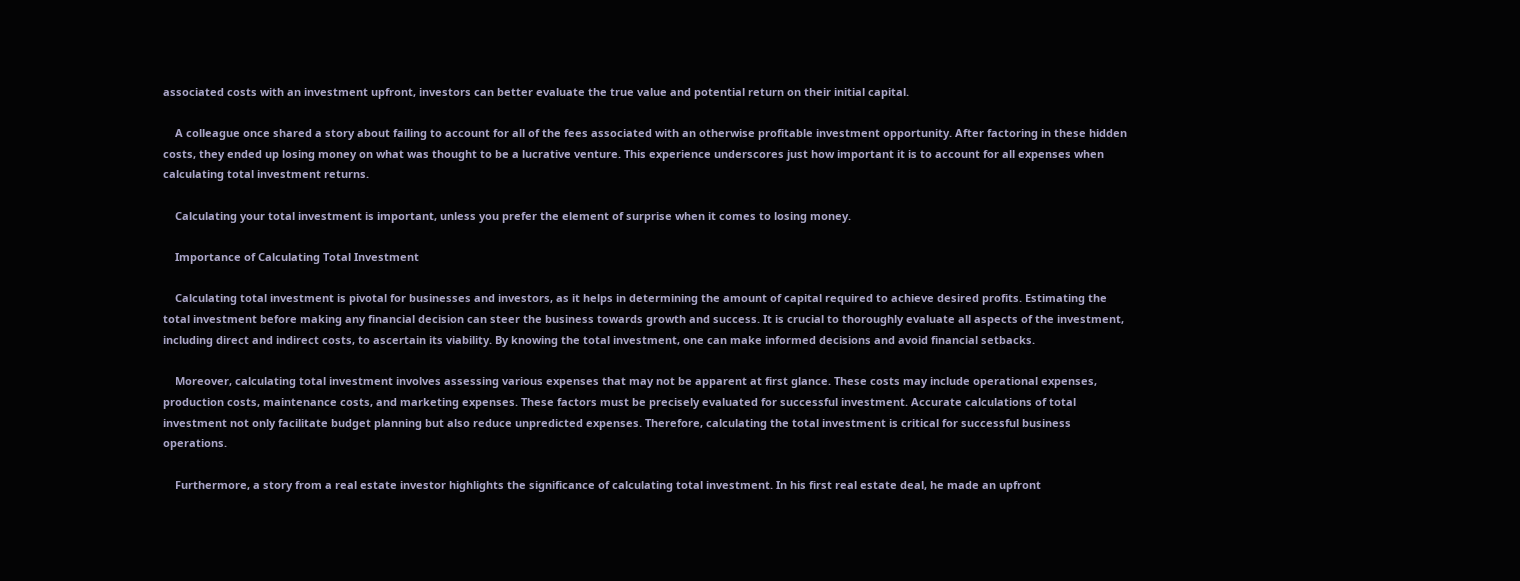associated costs with an investment upfront, investors can better evaluate the true value and potential return on their initial capital.

    A colleague once shared a story about failing to account for all of the fees associated with an otherwise profitable investment opportunity. After factoring in these hidden costs, they ended up losing money on what was thought to be a lucrative venture. This experience underscores just how important it is to account for all expenses when calculating total investment returns.

    Calculating your total investment is important, unless you prefer the element of surprise when it comes to losing money.

    Importance of Calculating Total Investment

    Calculating total investment is pivotal for businesses and investors, as it helps in determining the amount of capital required to achieve desired profits. Estimating the total investment before making any financial decision can steer the business towards growth and success. It is crucial to thoroughly evaluate all aspects of the investment, including direct and indirect costs, to ascertain its viability. By knowing the total investment, one can make informed decisions and avoid financial setbacks.

    Moreover, calculating total investment involves assessing various expenses that may not be apparent at first glance. These costs may include operational expenses, production costs, maintenance costs, and marketing expenses. These factors must be precisely evaluated for successful investment. Accurate calculations of total investment not only facilitate budget planning but also reduce unpredicted expenses. Therefore, calculating the total investment is critical for successful business operations.

    Furthermore, a story from a real estate investor highlights the significance of calculating total investment. In his first real estate deal, he made an upfront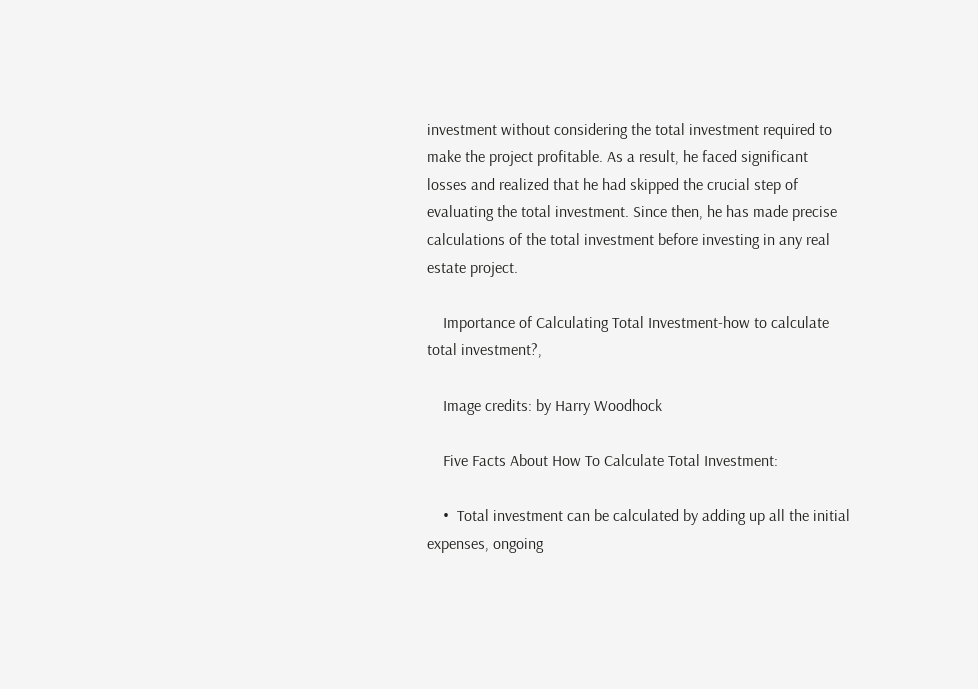investment without considering the total investment required to make the project profitable. As a result, he faced significant losses and realized that he had skipped the crucial step of evaluating the total investment. Since then, he has made precise calculations of the total investment before investing in any real estate project.

    Importance of Calculating Total Investment-how to calculate total investment?,

    Image credits: by Harry Woodhock

    Five Facts About How To Calculate Total Investment:

    •  Total investment can be calculated by adding up all the initial expenses, ongoing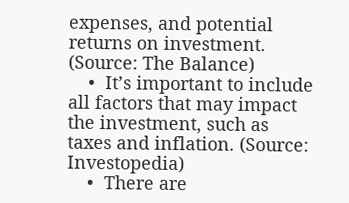expenses, and potential returns on investment. (Source: The Balance)
    •  It’s important to include all factors that may impact the investment, such as taxes and inflation. (Source: Investopedia)
    •  There are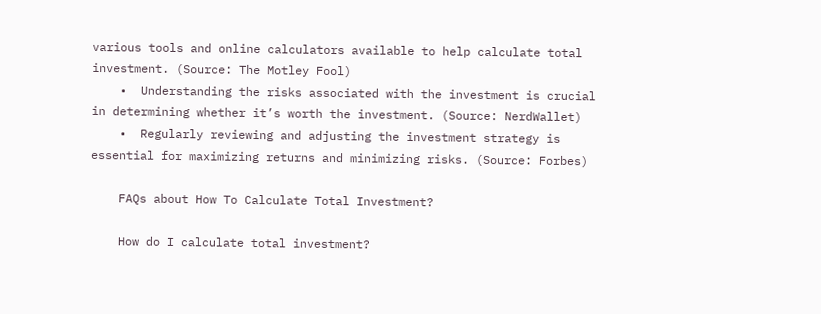various tools and online calculators available to help calculate total investment. (Source: The Motley Fool)
    •  Understanding the risks associated with the investment is crucial in determining whether it’s worth the investment. (Source: NerdWallet)
    •  Regularly reviewing and adjusting the investment strategy is essential for maximizing returns and minimizing risks. (Source: Forbes)

    FAQs about How To Calculate Total Investment?

    How do I calculate total investment?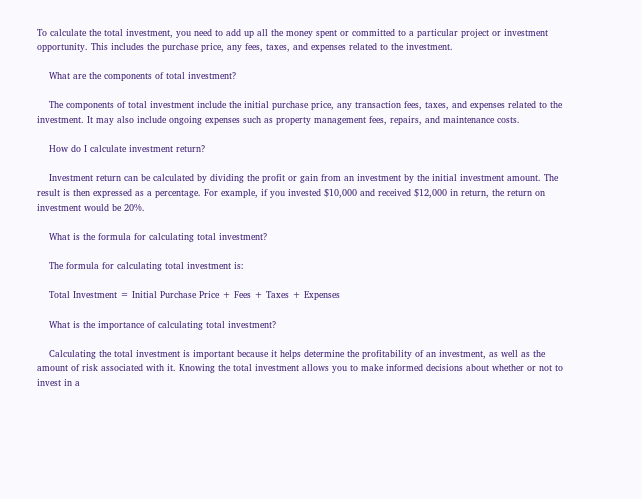To calculate the total investment, you need to add up all the money spent or committed to a particular project or investment opportunity. This includes the purchase price, any fees, taxes, and expenses related to the investment.

    What are the components of total investment?

    The components of total investment include the initial purchase price, any transaction fees, taxes, and expenses related to the investment. It may also include ongoing expenses such as property management fees, repairs, and maintenance costs.

    How do I calculate investment return?

    Investment return can be calculated by dividing the profit or gain from an investment by the initial investment amount. The result is then expressed as a percentage. For example, if you invested $10,000 and received $12,000 in return, the return on investment would be 20%.

    What is the formula for calculating total investment?

    The formula for calculating total investment is:

    Total Investment = Initial Purchase Price + Fees + Taxes + Expenses

    What is the importance of calculating total investment?

    Calculating the total investment is important because it helps determine the profitability of an investment, as well as the amount of risk associated with it. Knowing the total investment allows you to make informed decisions about whether or not to invest in a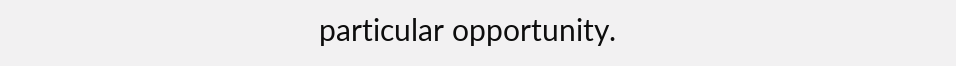particular opportunity.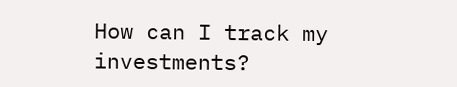How can I track my investments?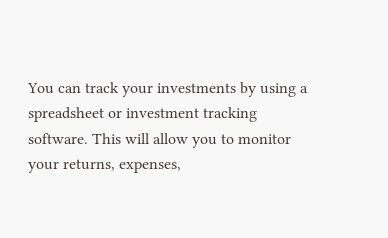You can track your investments by using a spreadsheet or investment tracking software. This will allow you to monitor your returns, expenses,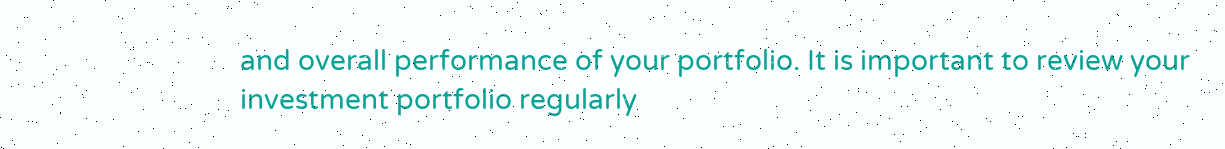and overall performance of your portfolio. It is important to review your investment portfolio regularly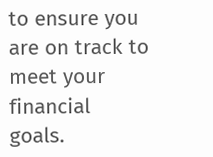to ensure you are on track to meet your financial goals.